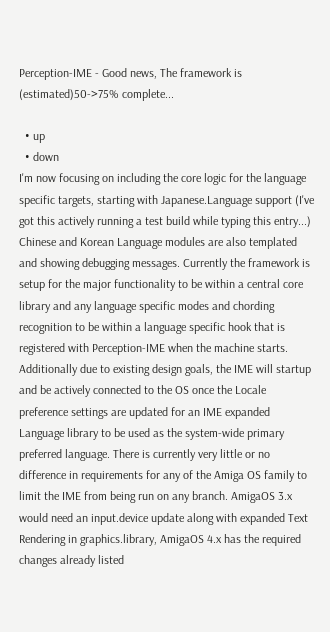Perception-IME - Good news, The framework is (estimated)50->75% complete...

  • up
  • down
I'm now focusing on including the core logic for the language specific targets, starting with Japanese.Language support (I've got this actively running a test build while typing this entry...) Chinese and Korean Language modules are also templated and showing debugging messages. Currently the framework is setup for the major functionality to be within a central core library and any language specific modes and chording recognition to be within a language specific hook that is registered with Perception-IME when the machine starts. Additionally due to existing design goals, the IME will startup and be actively connected to the OS once the Locale preference settings are updated for an IME expanded Language library to be used as the system-wide primary preferred language. There is currently very little or no difference in requirements for any of the Amiga OS family to limit the IME from being run on any branch. AmigaOS 3.x would need an input.device update along with expanded Text Rendering in graphics.library, AmigaOS 4.x has the required changes already listed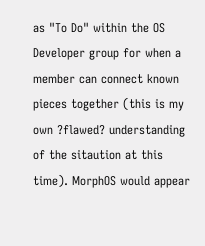as "To Do" within the OS Developer group for when a member can connect known pieces together (this is my own ?flawed? understanding of the sitaution at this time). MorphOS would appear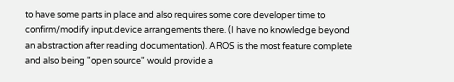to have some parts in place and also requires some core developer time to confirm/modify input.device arrangements there. (I have no knowledge beyond an abstraction after reading documentation). AROS is the most feature complete and also being "open source" would provide a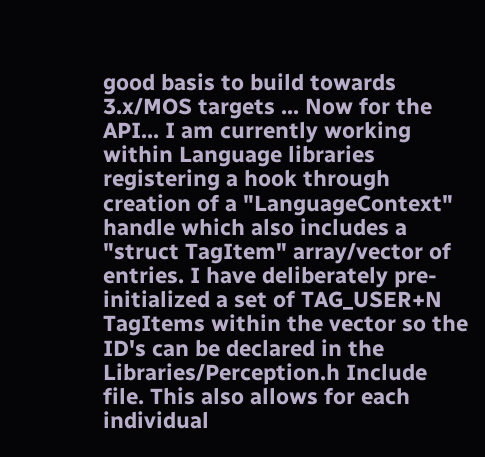good basis to build towards 3.x/MOS targets ... Now for the API... I am currently working within Language libraries registering a hook through creation of a "LanguageContext" handle which also includes a "struct TagItem" array/vector of entries. I have deliberately pre-initialized a set of TAG_USER+N TagItems within the vector so the ID's can be declared in the Libraries/Perception.h Include file. This also allows for each individual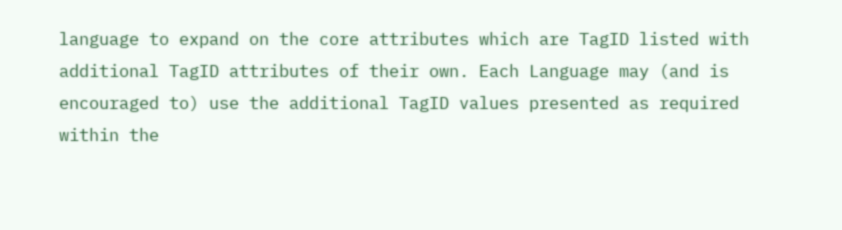language to expand on the core attributes which are TagID listed with additional TagID attributes of their own. Each Language may (and is encouraged to) use the additional TagID values presented as required within the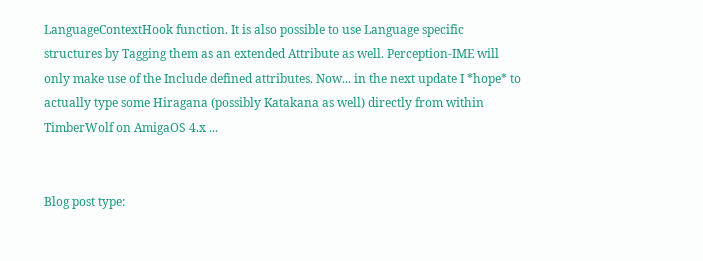LanguageContextHook function. It is also possible to use Language specific structures by Tagging them as an extended Attribute as well. Perception-IME will only make use of the Include defined attributes. Now... in the next update I *hope* to actually type some Hiragana (possibly Katakana as well) directly from within TimberWolf on AmigaOS 4.x ...


Blog post type: